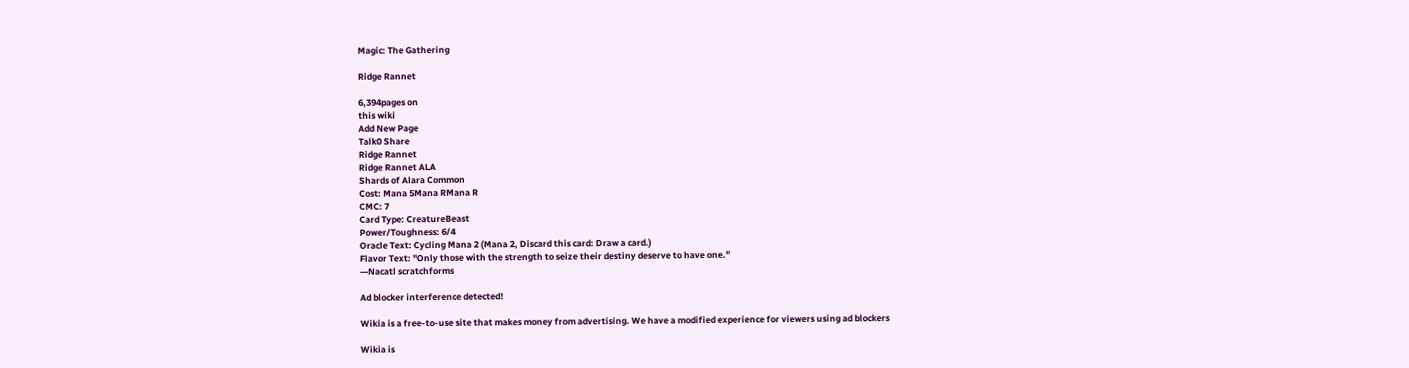Magic: The Gathering

Ridge Rannet

6,394pages on
this wiki
Add New Page
Talk0 Share
Ridge Rannet
Ridge Rannet ALA
Shards of Alara Common
Cost: Mana 5Mana RMana R
CMC: 7
Card Type: CreatureBeast
Power/Toughness: 6/4
Oracle Text: Cycling Mana 2 (Mana 2, Discard this card: Draw a card.)
Flavor Text: "Only those with the strength to seize their destiny deserve to have one."
—Nacatl scratchforms

Ad blocker interference detected!

Wikia is a free-to-use site that makes money from advertising. We have a modified experience for viewers using ad blockers

Wikia is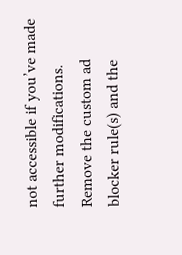not accessible if you’ve made further modifications. Remove the custom ad blocker rule(s) and the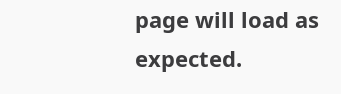page will load as expected.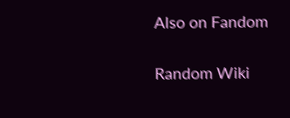Also on Fandom

Random Wiki